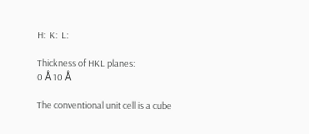H:  K:  L:

Thickness of HKL planes:
0 Å 10 Å

The conventional unit cell is a cube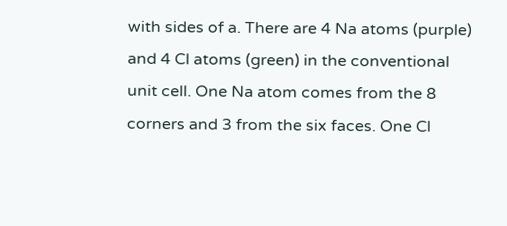with sides of a. There are 4 Na atoms (purple) and 4 Cl atoms (green) in the conventional unit cell. One Na atom comes from the 8 corners and 3 from the six faces. One Cl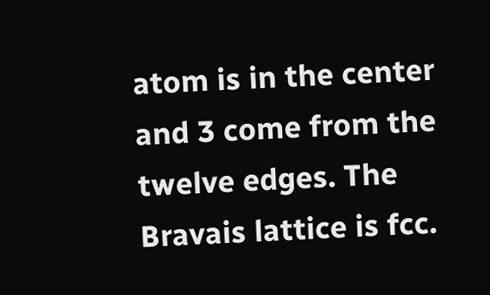atom is in the center and 3 come from the twelve edges. The Bravais lattice is fcc.